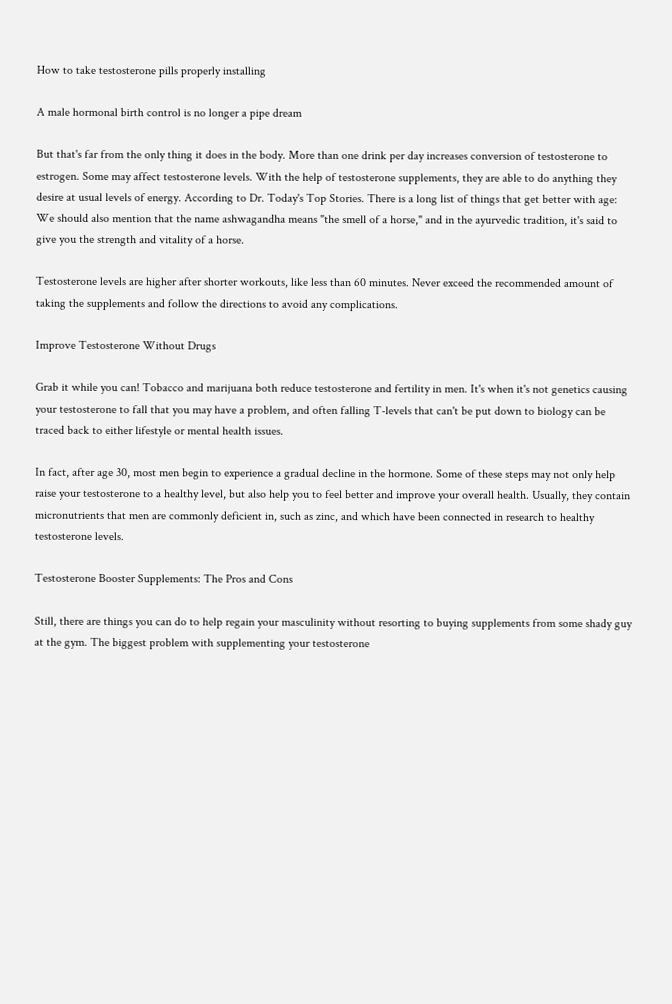How to take testosterone pills properly installing

A male hormonal birth control is no longer a pipe dream

But that's far from the only thing it does in the body. More than one drink per day increases conversion of testosterone to estrogen. Some may affect testosterone levels. With the help of testosterone supplements, they are able to do anything they desire at usual levels of energy. According to Dr. Today's Top Stories. There is a long list of things that get better with age: We should also mention that the name ashwagandha means "the smell of a horse," and in the ayurvedic tradition, it's said to give you the strength and vitality of a horse.

Testosterone levels are higher after shorter workouts, like less than 60 minutes. Never exceed the recommended amount of taking the supplements and follow the directions to avoid any complications.

Improve Testosterone Without Drugs

Grab it while you can! Tobacco and marijuana both reduce testosterone and fertility in men. It's when it's not genetics causing your testosterone to fall that you may have a problem, and often falling T-levels that can't be put down to biology can be traced back to either lifestyle or mental health issues.

In fact, after age 30, most men begin to experience a gradual decline in the hormone. Some of these steps may not only help raise your testosterone to a healthy level, but also help you to feel better and improve your overall health. Usually, they contain micronutrients that men are commonly deficient in, such as zinc, and which have been connected in research to healthy testosterone levels.

Testosterone Booster Supplements: The Pros and Cons

Still, there are things you can do to help regain your masculinity without resorting to buying supplements from some shady guy at the gym. The biggest problem with supplementing your testosterone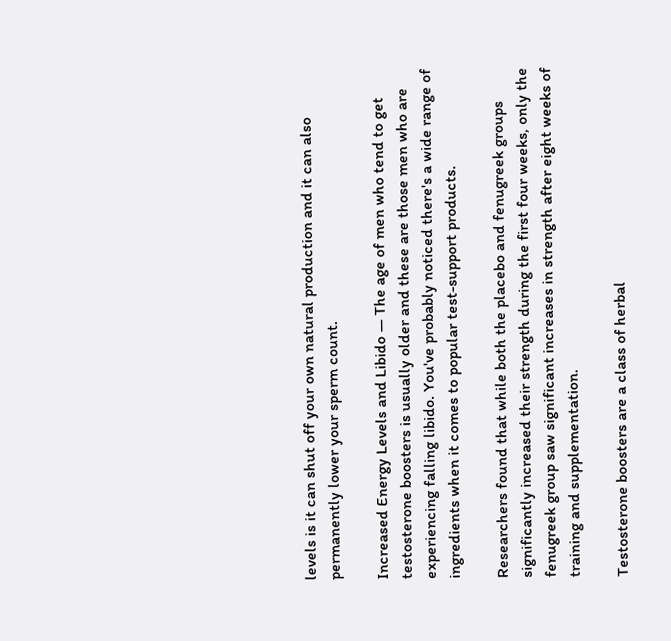levels is it can shut off your own natural production and it can also permanently lower your sperm count.

Increased Energy Levels and Libido — The age of men who tend to get testosterone boosters is usually older and these are those men who are experiencing falling libido. You've probably noticed there's a wide range of ingredients when it comes to popular test-support products.

Researchers found that while both the placebo and fenugreek groups significantly increased their strength during the first four weeks, only the fenugreek group saw significant increases in strength after eight weeks of training and supplementation.

Testosterone boosters are a class of herbal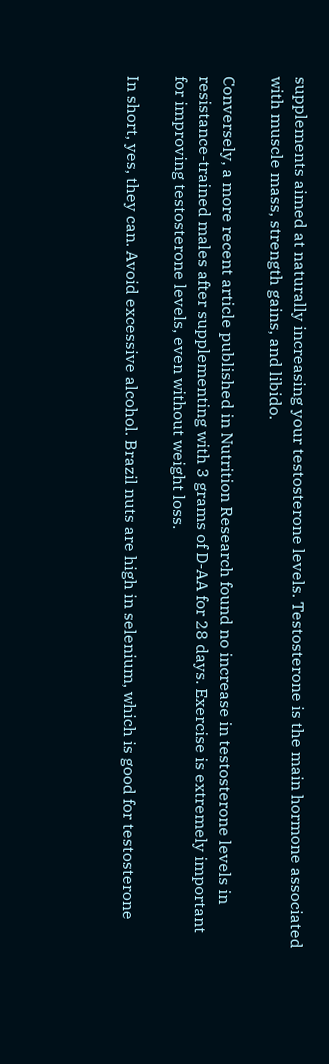supplements aimed at naturally increasing your testosterone levels. Testosterone is the main hormone associated with muscle mass, strength gains, and libido.

Conversely, a more recent article published in Nutrition Research found no increase in testosterone levels in resistance-trained males after supplementing with 3 grams of D-AA for 28 days. Exercise is extremely important for improving testosterone levels, even without weight loss.

In short, yes, they can. Avoid excessive alcohol. Brazil nuts are high in selenium, which is good for testosterone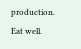production. Eat well.